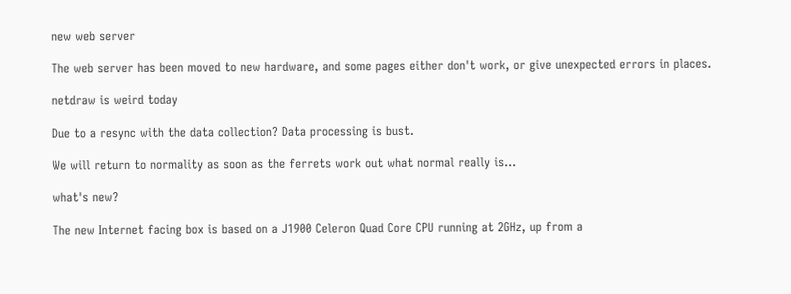new web server

The web server has been moved to new hardware, and some pages either don't work, or give unexpected errors in places.

netdraw is weird today

Due to a resync with the data collection? Data processing is bust.

We will return to normality as soon as the ferrets work out what normal really is...

what's new?

The new Internet facing box is based on a J1900 Celeron Quad Core CPU running at 2GHz, up from a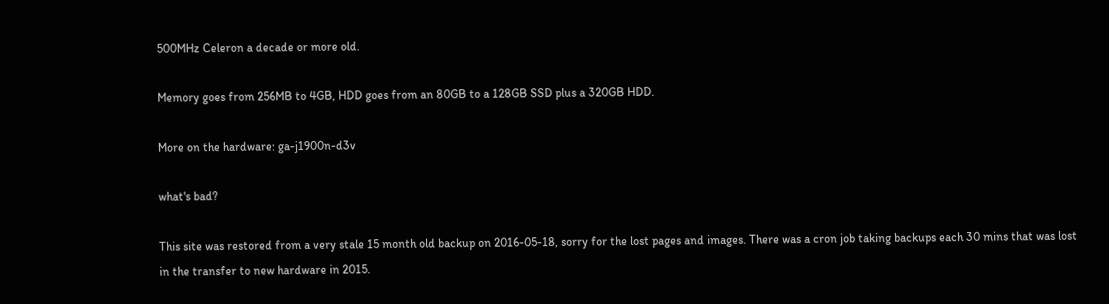500MHz Celeron a decade or more old.

Memory goes from 256MB to 4GB, HDD goes from an 80GB to a 128GB SSD plus a 320GB HDD.

More on the hardware: ga-j1900n-d3v

what's bad?

This site was restored from a very stale 15 month old backup on 2016-05-18, sorry for the lost pages and images. There was a cron job taking backups each 30 mins that was lost in the transfer to new hardware in 2015.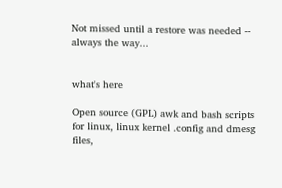Not missed until a restore was needed -- always the way...


what's here

Open source (GPL) awk and bash scripts for linux, linux kernel .config and dmesg files,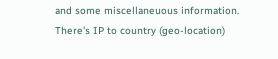and some miscellaneuous information. There's IP to country (geo-location)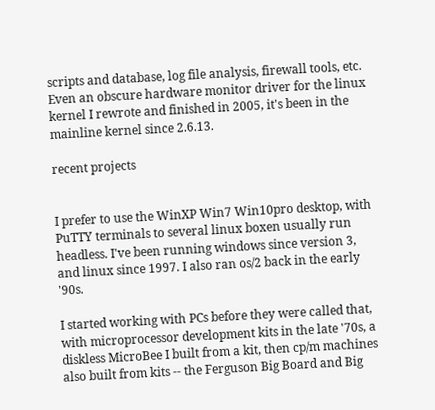scripts and database, log file analysis, firewall tools, etc. Even an obscure hardware monitor driver for the linux kernel I rewrote and finished in 2005, it's been in the mainline kernel since 2.6.13.

recent projects


I prefer to use the WinXP Win7 Win10pro desktop, with PuTTY terminals to several linux boxen usually run headless. I've been running windows since version 3, and linux since 1997. I also ran os/2 back in the early '90s.

I started working with PCs before they were called that, with microprocessor development kits in the late '70s, a diskless MicroBee I built from a kit, then cp/m machines also built from kits -- the Ferguson Big Board and Big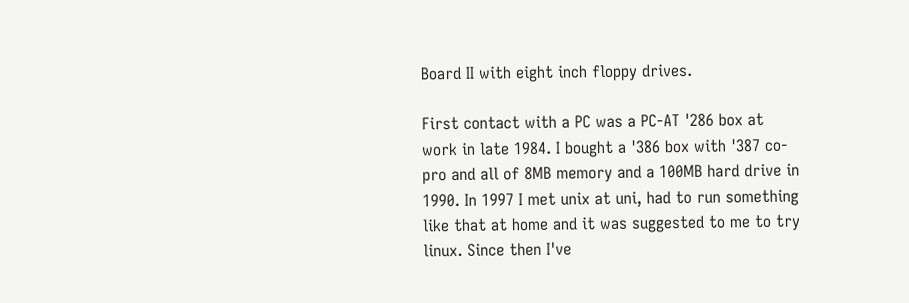Board II with eight inch floppy drives.

First contact with a PC was a PC-AT '286 box at work in late 1984. I bought a '386 box with '387 co-pro and all of 8MB memory and a 100MB hard drive in 1990. In 1997 I met unix at uni, had to run something like that at home and it was suggested to me to try linux. Since then I've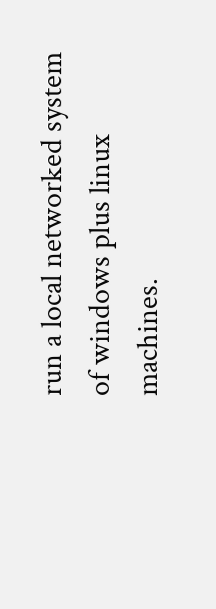run a local networked system of windows plus linux machines.